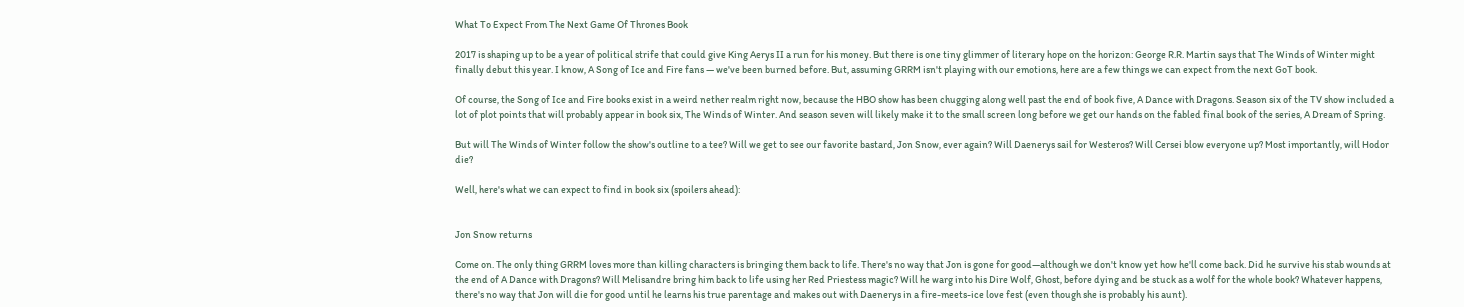What To Expect From The Next Game Of Thrones Book

2017 is shaping up to be a year of political strife that could give King Aerys II a run for his money. But there is one tiny glimmer of literary hope on the horizon: George R.R. Martin says that The Winds of Winter might finally debut this year. I know, A Song of Ice and Fire fans — we've been burned before. But, assuming GRRM isn't playing with our emotions, here are a few things we can expect from the next GoT book.

Of course, the Song of Ice and Fire books exist in a weird nether realm right now, because the HBO show has been chugging along well past the end of book five, A Dance with Dragons. Season six of the TV show included a lot of plot points that will probably appear in book six, The Winds of Winter. And season seven will likely make it to the small screen long before we get our hands on the fabled final book of the series, A Dream of Spring.

But will The Winds of Winter follow the show's outline to a tee? Will we get to see our favorite bastard, Jon Snow, ever again? Will Daenerys sail for Westeros? Will Cersei blow everyone up? Most importantly, will Hodor die?

Well, here's what we can expect to find in book six (spoilers ahead):


Jon Snow returns

Come on. The only thing GRRM loves more than killing characters is bringing them back to life. There's no way that Jon is gone for good—although we don't know yet how he'll come back. Did he survive his stab wounds at the end of A Dance with Dragons? Will Melisandre bring him back to life using her Red Priestess magic? Will he warg into his Dire Wolf, Ghost, before dying and be stuck as a wolf for the whole book? Whatever happens, there's no way that Jon will die for good until he learns his true parentage and makes out with Daenerys in a fire-meets-ice love fest (even though she is probably his aunt).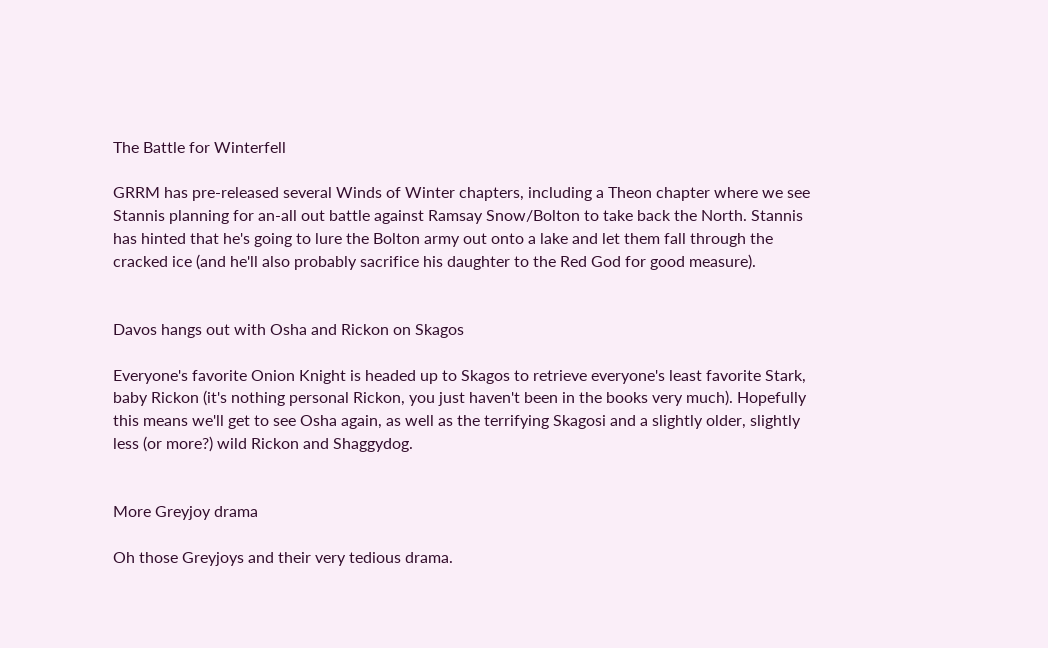The Battle for Winterfell

GRRM has pre-released several Winds of Winter chapters, including a Theon chapter where we see Stannis planning for an-all out battle against Ramsay Snow/Bolton to take back the North. Stannis has hinted that he's going to lure the Bolton army out onto a lake and let them fall through the cracked ice (and he'll also probably sacrifice his daughter to the Red God for good measure).


Davos hangs out with Osha and Rickon on Skagos

Everyone's favorite Onion Knight is headed up to Skagos to retrieve everyone's least favorite Stark, baby Rickon (it's nothing personal Rickon, you just haven't been in the books very much). Hopefully this means we'll get to see Osha again, as well as the terrifying Skagosi and a slightly older, slightly less (or more?) wild Rickon and Shaggydog.


More Greyjoy drama

Oh those Greyjoys and their very tedious drama.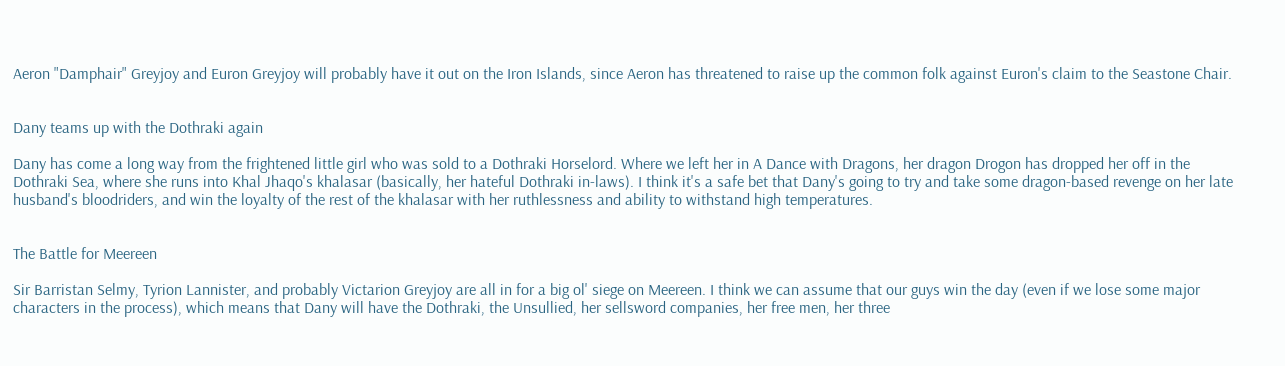Aeron "Damphair" Greyjoy and Euron Greyjoy will probably have it out on the Iron Islands, since Aeron has threatened to raise up the common folk against Euron's claim to the Seastone Chair.


Dany teams up with the Dothraki again

Dany has come a long way from the frightened little girl who was sold to a Dothraki Horselord. Where we left her in A Dance with Dragons, her dragon Drogon has dropped her off in the Dothraki Sea, where she runs into Khal Jhaqo's khalasar (basically, her hateful Dothraki in-laws). I think it's a safe bet that Dany's going to try and take some dragon-based revenge on her late husband's bloodriders, and win the loyalty of the rest of the khalasar with her ruthlessness and ability to withstand high temperatures.


The Battle for Meereen

Sir Barristan Selmy, Tyrion Lannister, and probably Victarion Greyjoy are all in for a big ol' siege on Meereen. I think we can assume that our guys win the day (even if we lose some major characters in the process), which means that Dany will have the Dothraki, the Unsullied, her sellsword companies, her free men, her three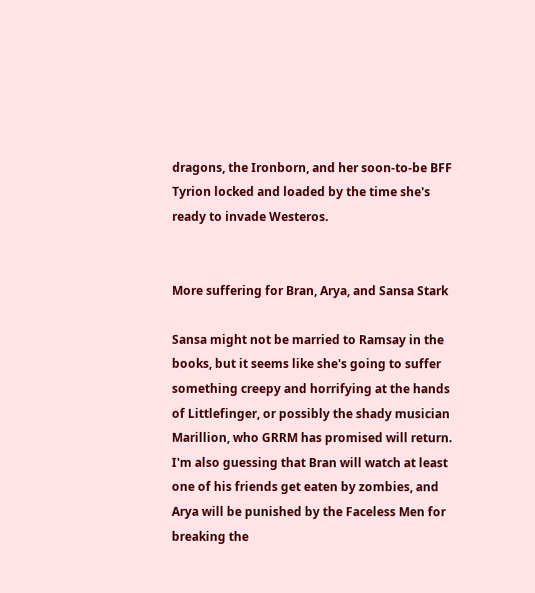dragons, the Ironborn, and her soon-to-be BFF Tyrion locked and loaded by the time she's ready to invade Westeros.


More suffering for Bran, Arya, and Sansa Stark

Sansa might not be married to Ramsay in the books, but it seems like she's going to suffer something creepy and horrifying at the hands of Littlefinger, or possibly the shady musician Marillion, who GRRM has promised will return. I'm also guessing that Bran will watch at least one of his friends get eaten by zombies, and Arya will be punished by the Faceless Men for breaking the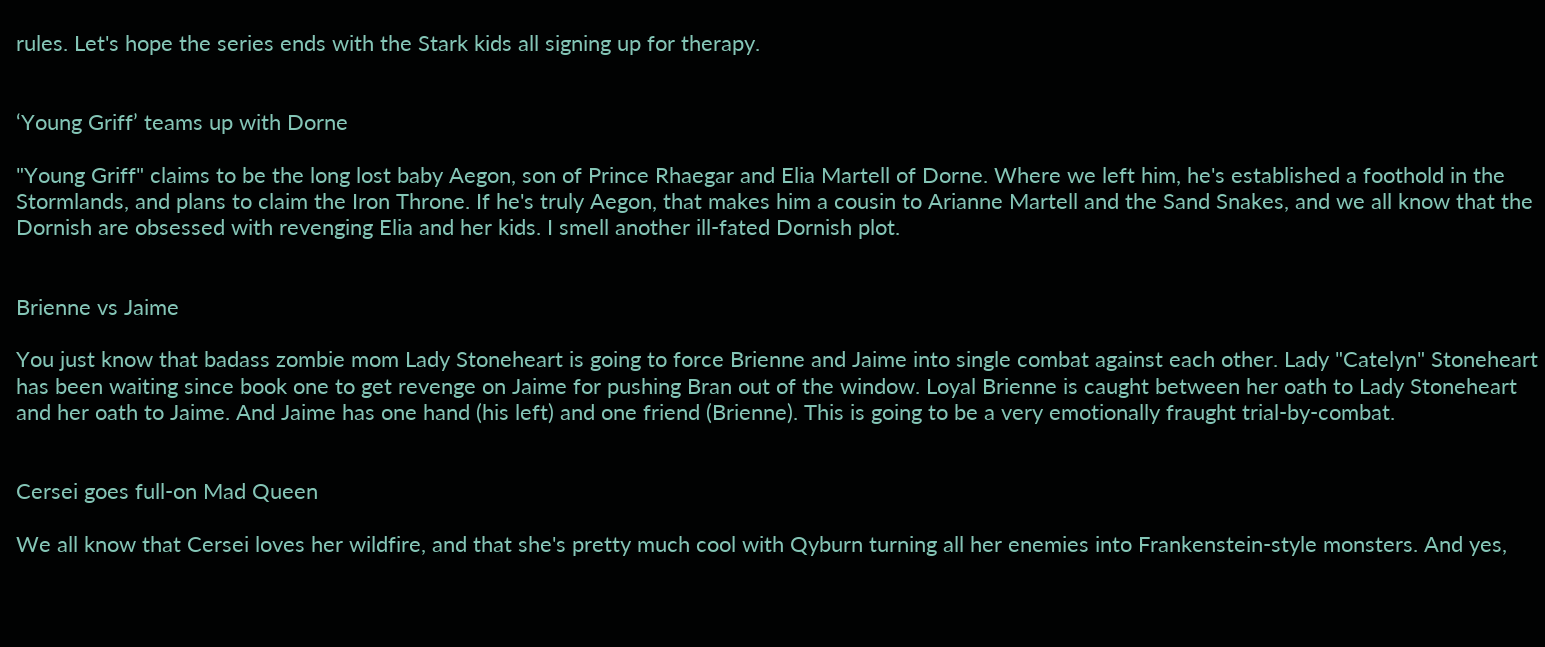rules. Let's hope the series ends with the Stark kids all signing up for therapy.


‘Young Griff’ teams up with Dorne

"Young Griff" claims to be the long lost baby Aegon, son of Prince Rhaegar and Elia Martell of Dorne. Where we left him, he's established a foothold in the Stormlands, and plans to claim the Iron Throne. If he's truly Aegon, that makes him a cousin to Arianne Martell and the Sand Snakes, and we all know that the Dornish are obsessed with revenging Elia and her kids. I smell another ill-fated Dornish plot.


Brienne vs Jaime

You just know that badass zombie mom Lady Stoneheart is going to force Brienne and Jaime into single combat against each other. Lady "Catelyn" Stoneheart has been waiting since book one to get revenge on Jaime for pushing Bran out of the window. Loyal Brienne is caught between her oath to Lady Stoneheart and her oath to Jaime. And Jaime has one hand (his left) and one friend (Brienne). This is going to be a very emotionally fraught trial-by-combat.


Cersei goes full-on Mad Queen

We all know that Cersei loves her wildfire, and that she's pretty much cool with Qyburn turning all her enemies into Frankenstein-style monsters. And yes,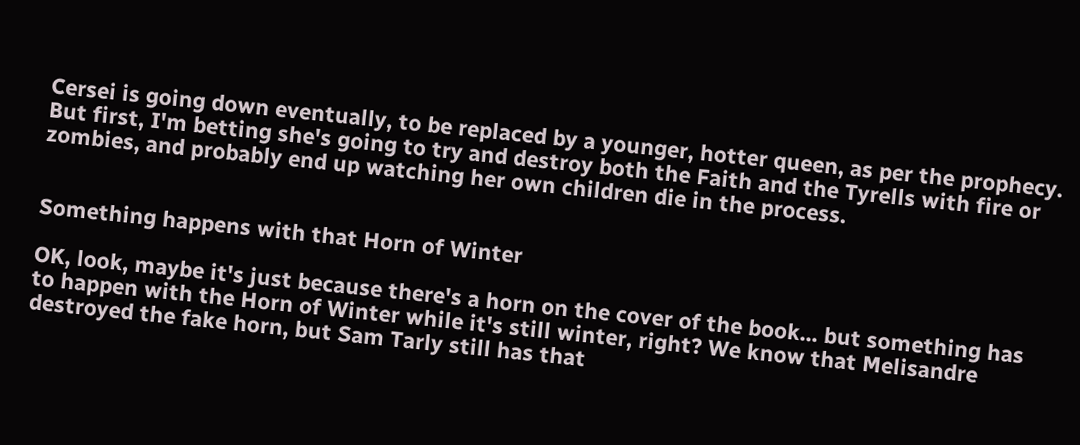Cersei is going down eventually, to be replaced by a younger, hotter queen, as per the prophecy. But first, I'm betting she's going to try and destroy both the Faith and the Tyrells with fire or zombies, and probably end up watching her own children die in the process.


Something happens with that Horn of Winter

OK, look, maybe it's just because there's a horn on the cover of the book... but something has to happen with the Horn of Winter while it's still winter, right? We know that Melisandre destroyed the fake horn, but Sam Tarly still has that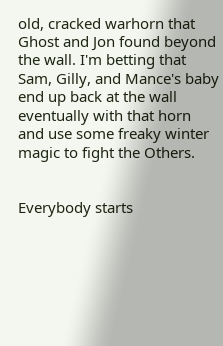old, cracked warhorn that Ghost and Jon found beyond the wall. I'm betting that Sam, Gilly, and Mance's baby end up back at the wall eventually with that horn and use some freaky winter magic to fight the Others.


Everybody starts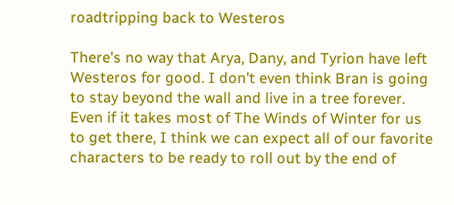roadtripping back to Westeros

There's no way that Arya, Dany, and Tyrion have left Westeros for good. I don't even think Bran is going to stay beyond the wall and live in a tree forever. Even if it takes most of The Winds of Winter for us to get there, I think we can expect all of our favorite characters to be ready to roll out by the end of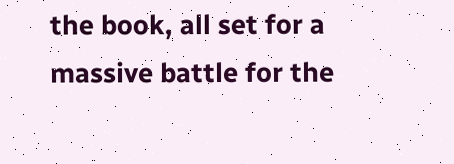the book, all set for a massive battle for the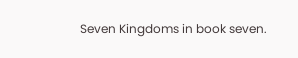Seven Kingdoms in book seven.